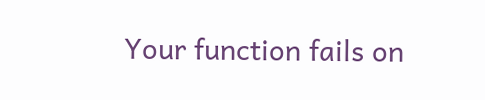Your function fails on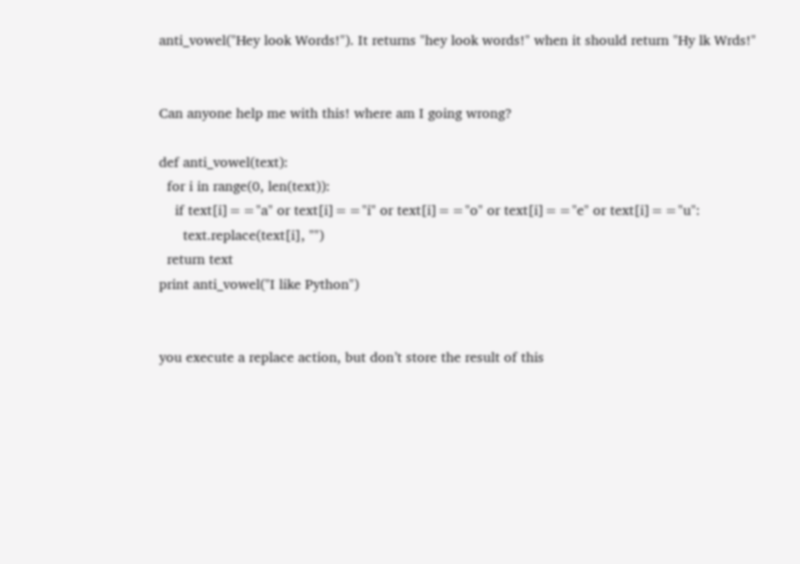anti_vowel("Hey look Words!"). It returns "hey look words!" when it should return "Hy lk Wrds!"


Can anyone help me with this! where am I going wrong?

def anti_vowel(text):
  for i in range(0, len(text)):
    if text[i]=="a" or text[i]=="i" or text[i]=="o" or text[i]=="e" or text[i]=="u":
      text.replace(text[i], "")
  return text
print anti_vowel("I like Python")


you execute a replace action, but don’t store the result of this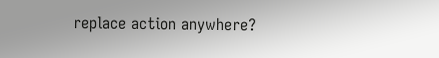replace action anywhere?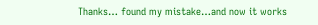Thanks… found my mistake…and now it works